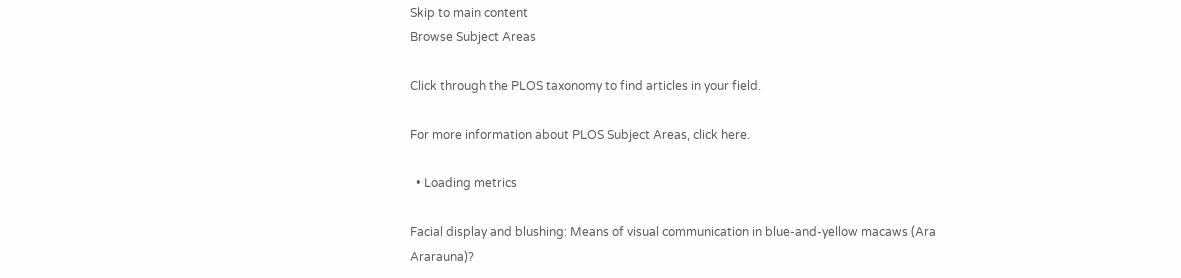Skip to main content
Browse Subject Areas

Click through the PLOS taxonomy to find articles in your field.

For more information about PLOS Subject Areas, click here.

  • Loading metrics

Facial display and blushing: Means of visual communication in blue-and-yellow macaws (Ara Ararauna)?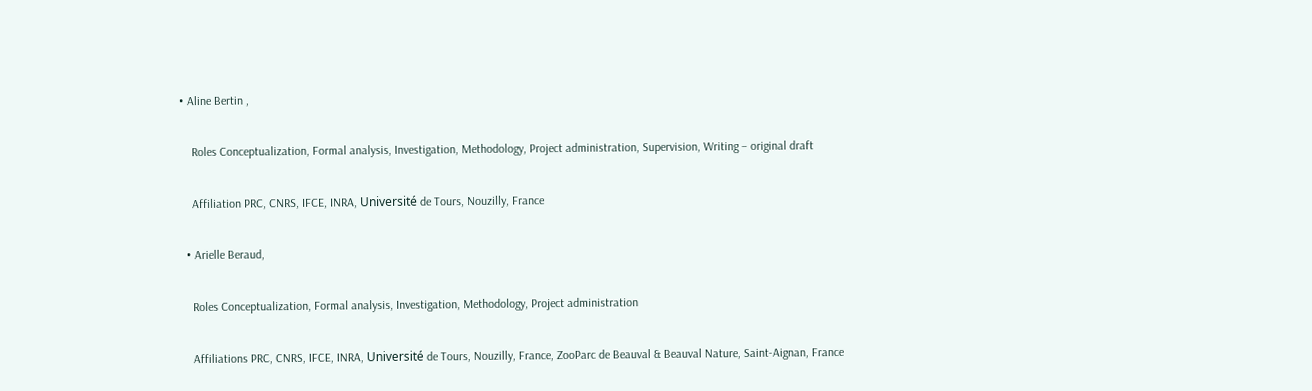• Aline Bertin ,

    Roles Conceptualization, Formal analysis, Investigation, Methodology, Project administration, Supervision, Writing – original draft

    Affiliation PRC, CNRS, IFCE, INRA, Université de Tours, Nouzilly, France

  • Arielle Beraud,

    Roles Conceptualization, Formal analysis, Investigation, Methodology, Project administration

    Affiliations PRC, CNRS, IFCE, INRA, Université de Tours, Nouzilly, France, ZooParc de Beauval & Beauval Nature, Saint-Aignan, France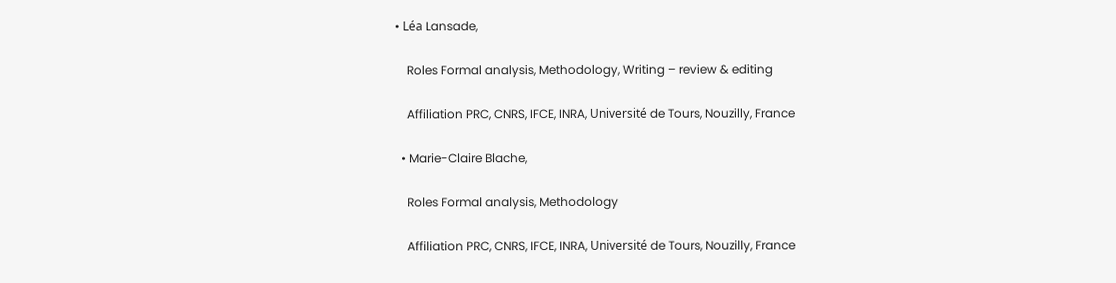• Léa Lansade,

    Roles Formal analysis, Methodology, Writing – review & editing

    Affiliation PRC, CNRS, IFCE, INRA, Université de Tours, Nouzilly, France

  • Marie-Claire Blache,

    Roles Formal analysis, Methodology

    Affiliation PRC, CNRS, IFCE, INRA, Université de Tours, Nouzilly, France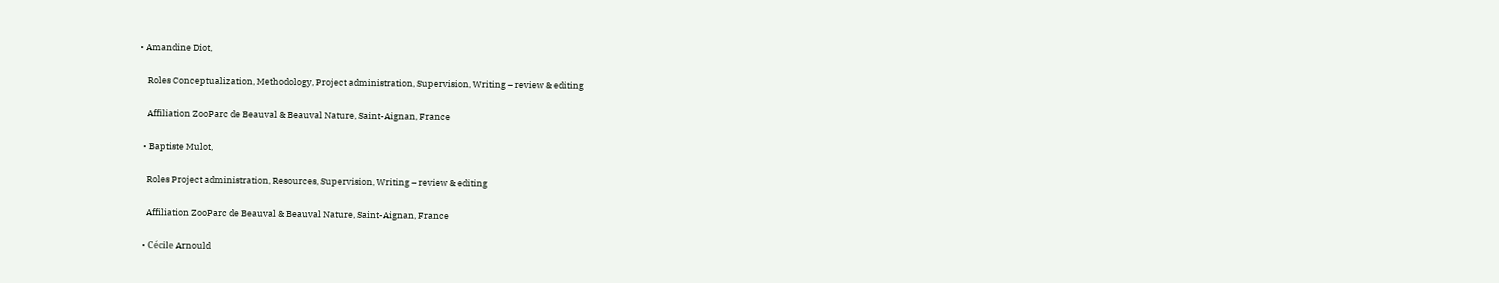• Amandine Diot,

    Roles Conceptualization, Methodology, Project administration, Supervision, Writing – review & editing

    Affiliation ZooParc de Beauval & Beauval Nature, Saint-Aignan, France

  • Baptiste Mulot,

    Roles Project administration, Resources, Supervision, Writing – review & editing

    Affiliation ZooParc de Beauval & Beauval Nature, Saint-Aignan, France

  • Cécile Arnould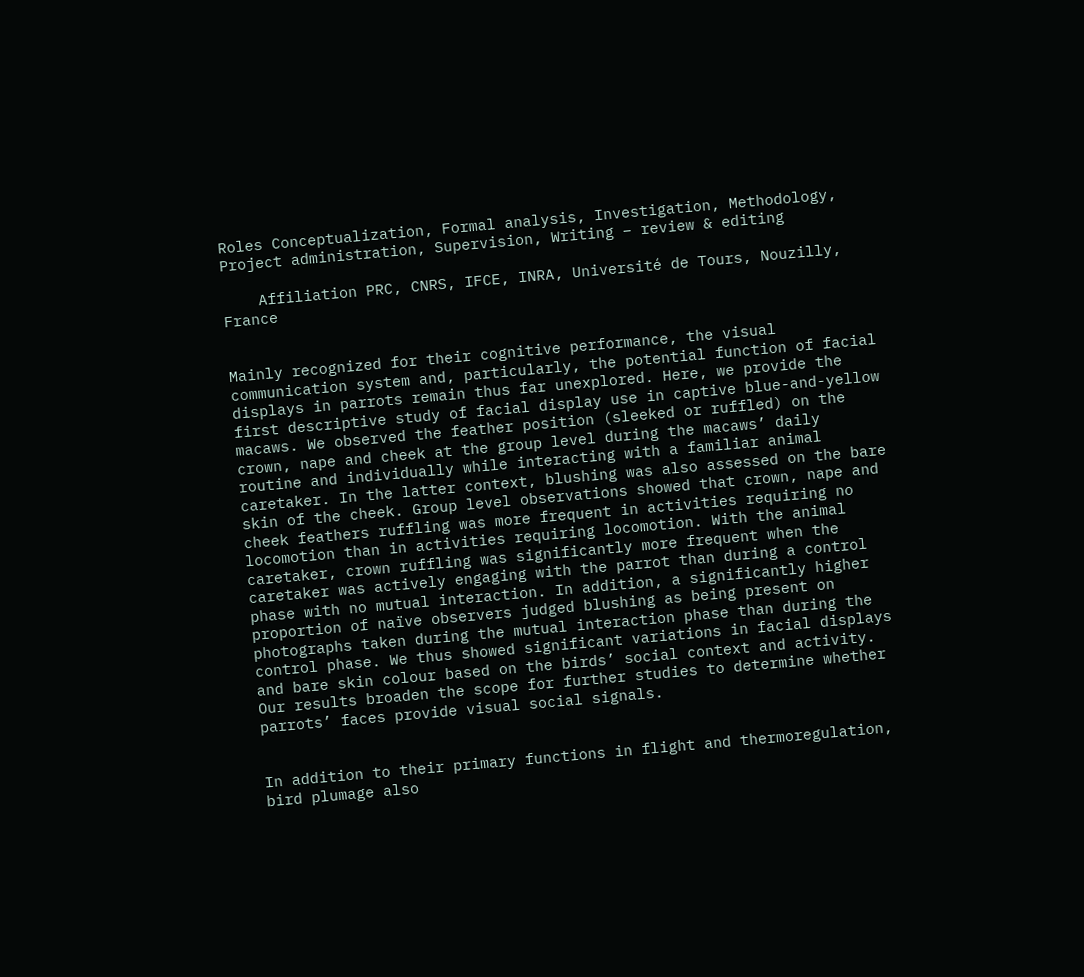Roles Conceptualization, Formal analysis, Investigation, Methodology, Project administration, Supervision, Writing – review & editing

    Affiliation PRC, CNRS, IFCE, INRA, Université de Tours, Nouzilly, France


Mainly recognized for their cognitive performance, the visual communication system and, particularly, the potential function of facial displays in parrots remain thus far unexplored. Here, we provide the first descriptive study of facial display use in captive blue-and-yellow macaws. We observed the feather position (sleeked or ruffled) on the crown, nape and cheek at the group level during the macaws’ daily routine and individually while interacting with a familiar animal caretaker. In the latter context, blushing was also assessed on the bare skin of the cheek. Group level observations showed that crown, nape and cheek feathers ruffling was more frequent in activities requiring no locomotion than in activities requiring locomotion. With the animal caretaker, crown ruffling was significantly more frequent when the caretaker was actively engaging with the parrot than during a control phase with no mutual interaction. In addition, a significantly higher proportion of naïve observers judged blushing as being present on photographs taken during the mutual interaction phase than during the control phase. We thus showed significant variations in facial displays and bare skin colour based on the birds’ social context and activity. Our results broaden the scope for further studies to determine whether parrots’ faces provide visual social signals.


In addition to their primary functions in flight and thermoregulation, bird plumage also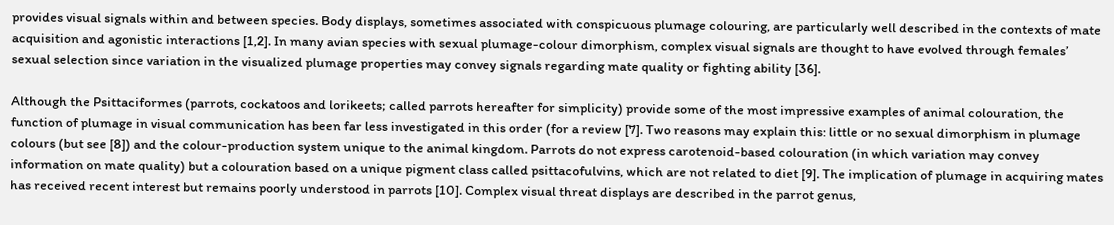provides visual signals within and between species. Body displays, sometimes associated with conspicuous plumage colouring, are particularly well described in the contexts of mate acquisition and agonistic interactions [1,2]. In many avian species with sexual plumage-colour dimorphism, complex visual signals are thought to have evolved through females’ sexual selection since variation in the visualized plumage properties may convey signals regarding mate quality or fighting ability [36].

Although the Psittaciformes (parrots, cockatoos and lorikeets; called parrots hereafter for simplicity) provide some of the most impressive examples of animal colouration, the function of plumage in visual communication has been far less investigated in this order (for a review [7]. Two reasons may explain this: little or no sexual dimorphism in plumage colours (but see [8]) and the colour-production system unique to the animal kingdom. Parrots do not express carotenoid-based colouration (in which variation may convey information on mate quality) but a colouration based on a unique pigment class called psittacofulvins, which are not related to diet [9]. The implication of plumage in acquiring mates has received recent interest but remains poorly understood in parrots [10]. Complex visual threat displays are described in the parrot genus,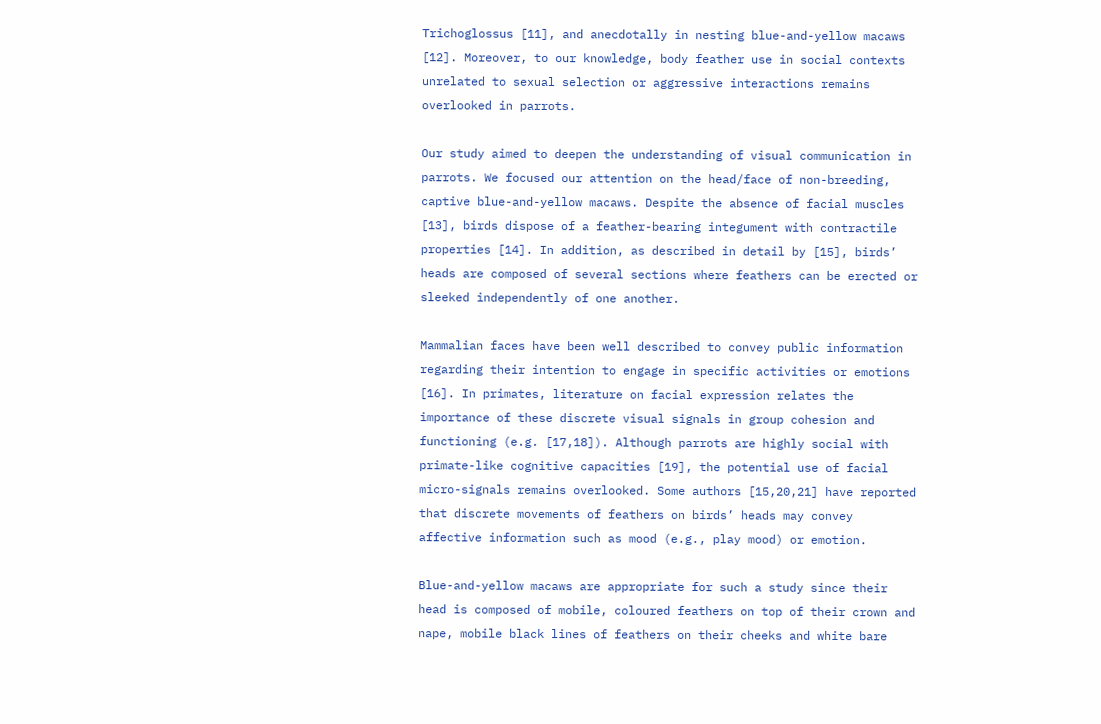Trichoglossus [11], and anecdotally in nesting blue-and-yellow macaws [12]. Moreover, to our knowledge, body feather use in social contexts unrelated to sexual selection or aggressive interactions remains overlooked in parrots.

Our study aimed to deepen the understanding of visual communication in parrots. We focused our attention on the head/face of non-breeding, captive blue-and-yellow macaws. Despite the absence of facial muscles [13], birds dispose of a feather-bearing integument with contractile properties [14]. In addition, as described in detail by [15], birds’ heads are composed of several sections where feathers can be erected or sleeked independently of one another.

Mammalian faces have been well described to convey public information regarding their intention to engage in specific activities or emotions [16]. In primates, literature on facial expression relates the importance of these discrete visual signals in group cohesion and functioning (e.g. [17,18]). Although parrots are highly social with primate-like cognitive capacities [19], the potential use of facial micro-signals remains overlooked. Some authors [15,20,21] have reported that discrete movements of feathers on birds’ heads may convey affective information such as mood (e.g., play mood) or emotion.

Blue-and-yellow macaws are appropriate for such a study since their head is composed of mobile, coloured feathers on top of their crown and nape, mobile black lines of feathers on their cheeks and white bare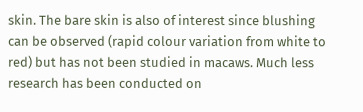skin. The bare skin is also of interest since blushing can be observed (rapid colour variation from white to red) but has not been studied in macaws. Much less research has been conducted on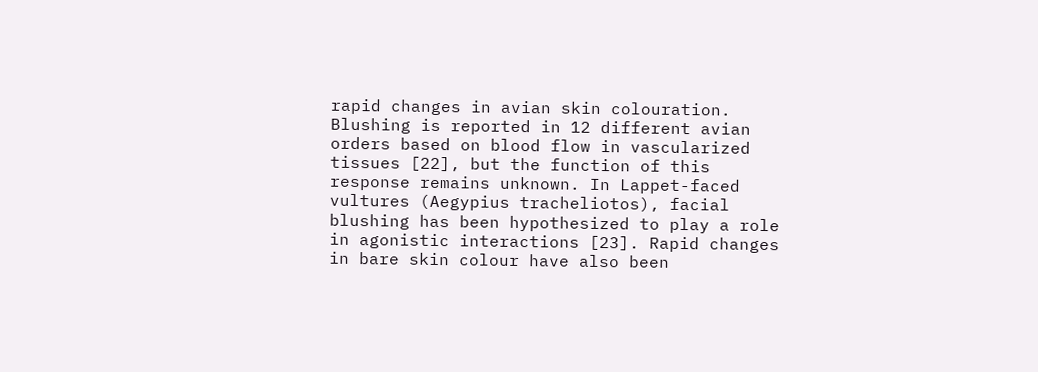rapid changes in avian skin colouration. Blushing is reported in 12 different avian orders based on blood flow in vascularized tissues [22], but the function of this response remains unknown. In Lappet-faced vultures (Aegypius tracheliotos), facial blushing has been hypothesized to play a role in agonistic interactions [23]. Rapid changes in bare skin colour have also been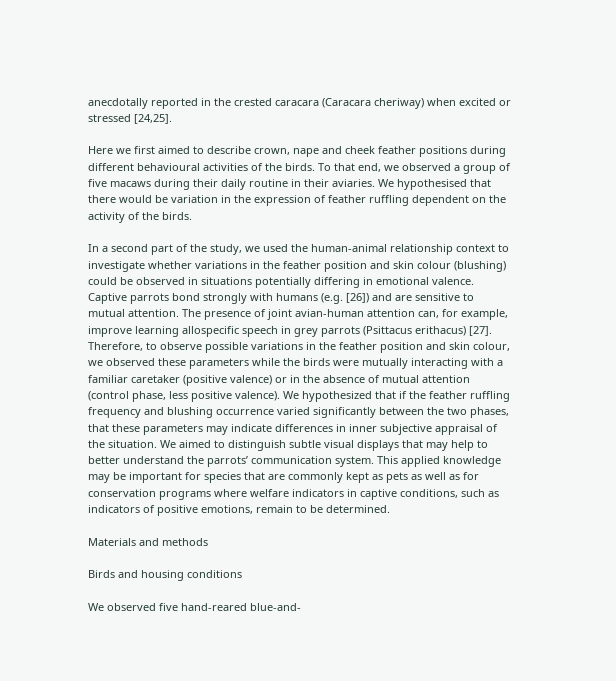anecdotally reported in the crested caracara (Caracara cheriway) when excited or stressed [24,25].

Here we first aimed to describe crown, nape and cheek feather positions during different behavioural activities of the birds. To that end, we observed a group of five macaws during their daily routine in their aviaries. We hypothesised that there would be variation in the expression of feather ruffling dependent on the activity of the birds.

In a second part of the study, we used the human-animal relationship context to investigate whether variations in the feather position and skin colour (blushing) could be observed in situations potentially differing in emotional valence. Captive parrots bond strongly with humans (e.g. [26]) and are sensitive to mutual attention. The presence of joint avian-human attention can, for example, improve learning allospecific speech in grey parrots (Psittacus erithacus) [27]. Therefore, to observe possible variations in the feather position and skin colour, we observed these parameters while the birds were mutually interacting with a familiar caretaker (positive valence) or in the absence of mutual attention (control phase, less positive valence). We hypothesized that if the feather ruffling frequency and blushing occurrence varied significantly between the two phases, that these parameters may indicate differences in inner subjective appraisal of the situation. We aimed to distinguish subtle visual displays that may help to better understand the parrots’ communication system. This applied knowledge may be important for species that are commonly kept as pets as well as for conservation programs where welfare indicators in captive conditions, such as indicators of positive emotions, remain to be determined.

Materials and methods

Birds and housing conditions

We observed five hand-reared blue-and-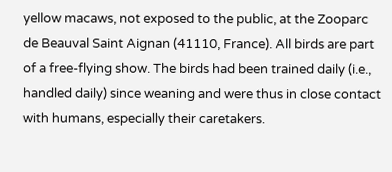yellow macaws, not exposed to the public, at the Zooparc de Beauval Saint Aignan (41110, France). All birds are part of a free-flying show. The birds had been trained daily (i.e., handled daily) since weaning and were thus in close contact with humans, especially their caretakers.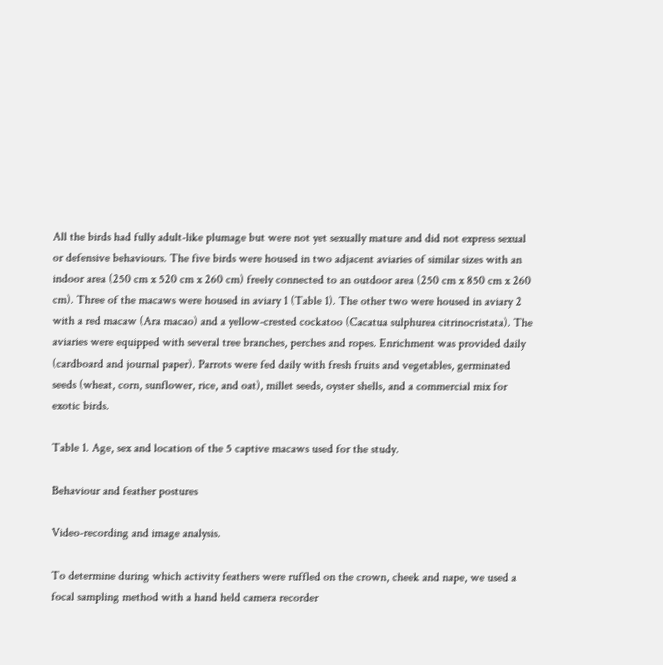All the birds had fully adult-like plumage but were not yet sexually mature and did not express sexual or defensive behaviours. The five birds were housed in two adjacent aviaries of similar sizes with an indoor area (250 cm x 520 cm x 260 cm) freely connected to an outdoor area (250 cm x 850 cm x 260 cm). Three of the macaws were housed in aviary 1 (Table 1). The other two were housed in aviary 2 with a red macaw (Ara macao) and a yellow-crested cockatoo (Cacatua sulphurea citrinocristata). The aviaries were equipped with several tree branches, perches and ropes. Enrichment was provided daily (cardboard and journal paper). Parrots were fed daily with fresh fruits and vegetables, germinated seeds (wheat, corn, sunflower, rice, and oat), millet seeds, oyster shells, and a commercial mix for exotic birds.

Table 1. Age, sex and location of the 5 captive macaws used for the study.

Behaviour and feather postures

Video-recording and image analysis.

To determine during which activity feathers were ruffled on the crown, cheek and nape, we used a focal sampling method with a hand held camera recorder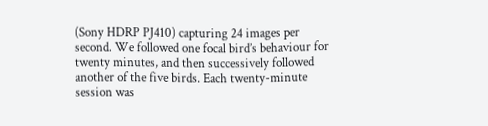(Sony HDRP PJ410) capturing 24 images per second. We followed one focal bird’s behaviour for twenty minutes, and then successively followed another of the five birds. Each twenty-minute session was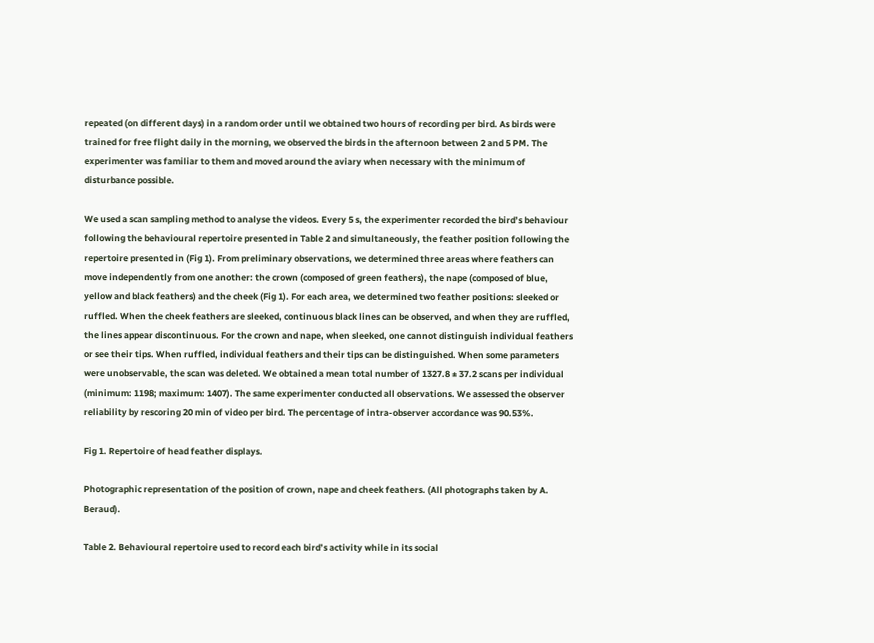repeated (on different days) in a random order until we obtained two hours of recording per bird. As birds were trained for free flight daily in the morning, we observed the birds in the afternoon between 2 and 5 PM. The experimenter was familiar to them and moved around the aviary when necessary with the minimum of disturbance possible.

We used a scan sampling method to analyse the videos. Every 5 s, the experimenter recorded the bird’s behaviour following the behavioural repertoire presented in Table 2 and simultaneously, the feather position following the repertoire presented in (Fig 1). From preliminary observations, we determined three areas where feathers can move independently from one another: the crown (composed of green feathers), the nape (composed of blue, yellow and black feathers) and the cheek (Fig 1). For each area, we determined two feather positions: sleeked or ruffled. When the cheek feathers are sleeked, continuous black lines can be observed, and when they are ruffled, the lines appear discontinuous. For the crown and nape, when sleeked, one cannot distinguish individual feathers or see their tips. When ruffled, individual feathers and their tips can be distinguished. When some parameters were unobservable, the scan was deleted. We obtained a mean total number of 1327.8 ± 37.2 scans per individual (minimum: 1198; maximum: 1407). The same experimenter conducted all observations. We assessed the observer reliability by rescoring 20 min of video per bird. The percentage of intra-observer accordance was 90.53%.

Fig 1. Repertoire of head feather displays.

Photographic representation of the position of crown, nape and cheek feathers. (All photographs taken by A. Beraud).

Table 2. Behavioural repertoire used to record each bird’s activity while in its social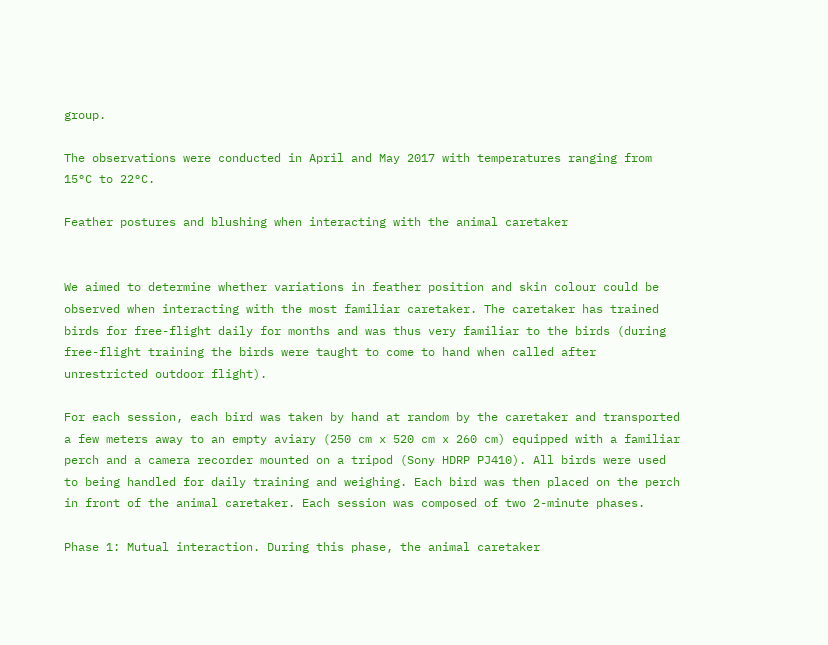group.

The observations were conducted in April and May 2017 with temperatures ranging from 15°C to 22°C.

Feather postures and blushing when interacting with the animal caretaker


We aimed to determine whether variations in feather position and skin colour could be observed when interacting with the most familiar caretaker. The caretaker has trained birds for free-flight daily for months and was thus very familiar to the birds (during free-flight training the birds were taught to come to hand when called after unrestricted outdoor flight).

For each session, each bird was taken by hand at random by the caretaker and transported a few meters away to an empty aviary (250 cm x 520 cm x 260 cm) equipped with a familiar perch and a camera recorder mounted on a tripod (Sony HDRP PJ410). All birds were used to being handled for daily training and weighing. Each bird was then placed on the perch in front of the animal caretaker. Each session was composed of two 2-minute phases.

Phase 1: Mutual interaction. During this phase, the animal caretaker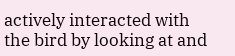actively interacted with the bird by looking at and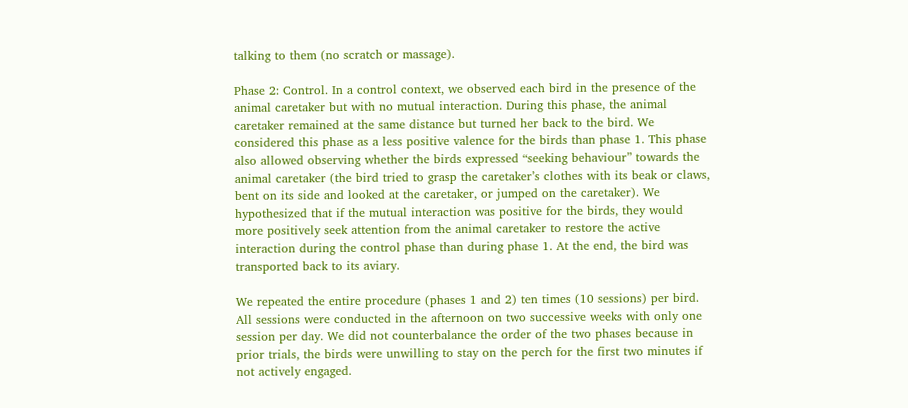talking to them (no scratch or massage).

Phase 2: Control. In a control context, we observed each bird in the presence of the animal caretaker but with no mutual interaction. During this phase, the animal caretaker remained at the same distance but turned her back to the bird. We considered this phase as a less positive valence for the birds than phase 1. This phase also allowed observing whether the birds expressed “seeking behaviour” towards the animal caretaker (the bird tried to grasp the caretaker’s clothes with its beak or claws, bent on its side and looked at the caretaker, or jumped on the caretaker). We hypothesized that if the mutual interaction was positive for the birds, they would more positively seek attention from the animal caretaker to restore the active interaction during the control phase than during phase 1. At the end, the bird was transported back to its aviary.

We repeated the entire procedure (phases 1 and 2) ten times (10 sessions) per bird. All sessions were conducted in the afternoon on two successive weeks with only one session per day. We did not counterbalance the order of the two phases because in prior trials, the birds were unwilling to stay on the perch for the first two minutes if not actively engaged.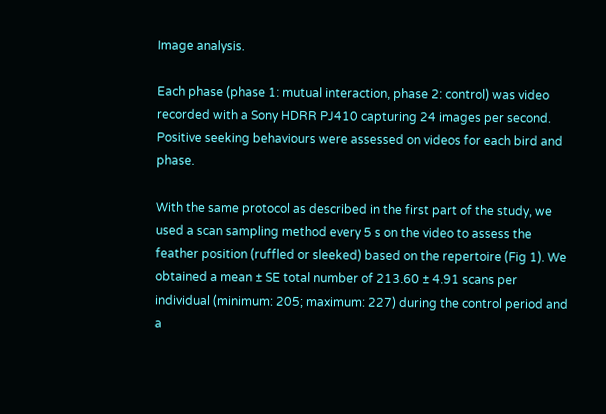Image analysis.

Each phase (phase 1: mutual interaction, phase 2: control) was video recorded with a Sony HDRR PJ410 capturing 24 images per second. Positive seeking behaviours were assessed on videos for each bird and phase.

With the same protocol as described in the first part of the study, we used a scan sampling method every 5 s on the video to assess the feather position (ruffled or sleeked) based on the repertoire (Fig 1). We obtained a mean ± SE total number of 213.60 ± 4.91 scans per individual (minimum: 205; maximum: 227) during the control period and a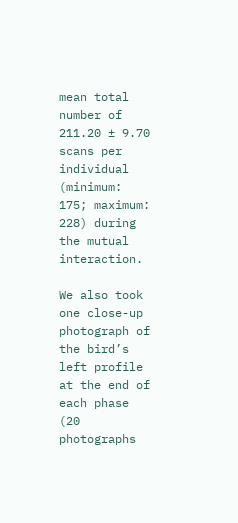mean total number of 211.20 ± 9.70 scans per individual (minimum: 175; maximum: 228) during the mutual interaction.

We also took one close-up photograph of the bird’s left profile at the end of each phase (20 photographs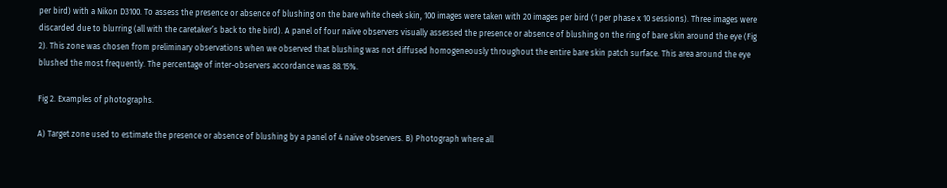per bird) with a Nikon D3100. To assess the presence or absence of blushing on the bare white cheek skin, 100 images were taken with 20 images per bird (1 per phase x 10 sessions). Three images were discarded due to blurring (all with the caretaker’s back to the bird). A panel of four naïve observers visually assessed the presence or absence of blushing on the ring of bare skin around the eye (Fig 2). This zone was chosen from preliminary observations when we observed that blushing was not diffused homogeneously throughout the entire bare skin patch surface. This area around the eye blushed the most frequently. The percentage of inter-observers accordance was 88.15%.

Fig 2. Examples of photographs.

A) Target zone used to estimate the presence or absence of blushing by a panel of 4 naïve observers. B) Photograph where all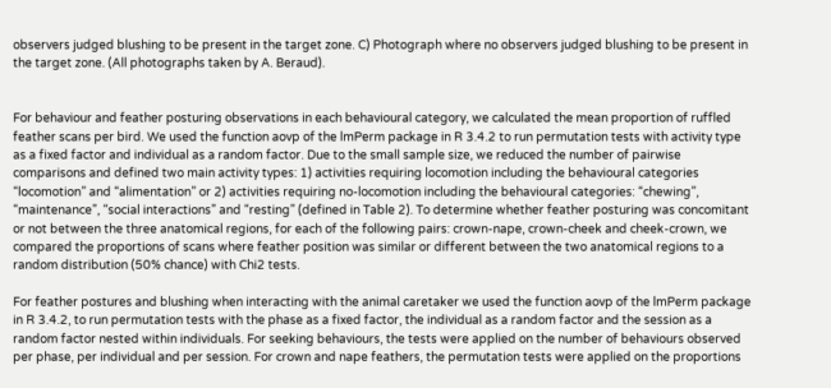observers judged blushing to be present in the target zone. C) Photograph where no observers judged blushing to be present in the target zone. (All photographs taken by A. Beraud).


For behaviour and feather posturing observations in each behavioural category, we calculated the mean proportion of ruffled feather scans per bird. We used the function aovp of the lmPerm package in R 3.4.2 to run permutation tests with activity type as a fixed factor and individual as a random factor. Due to the small sample size, we reduced the number of pairwise comparisons and defined two main activity types: 1) activities requiring locomotion including the behavioural categories “locomotion” and “alimentation” or 2) activities requiring no-locomotion including the behavioural categories: “chewing”, “maintenance”, “social interactions” and “resting” (defined in Table 2). To determine whether feather posturing was concomitant or not between the three anatomical regions, for each of the following pairs: crown-nape, crown-cheek and cheek-crown, we compared the proportions of scans where feather position was similar or different between the two anatomical regions to a random distribution (50% chance) with Chi2 tests.

For feather postures and blushing when interacting with the animal caretaker we used the function aovp of the lmPerm package in R 3.4.2, to run permutation tests with the phase as a fixed factor, the individual as a random factor and the session as a random factor nested within individuals. For seeking behaviours, the tests were applied on the number of behaviours observed per phase, per individual and per session. For crown and nape feathers, the permutation tests were applied on the proportions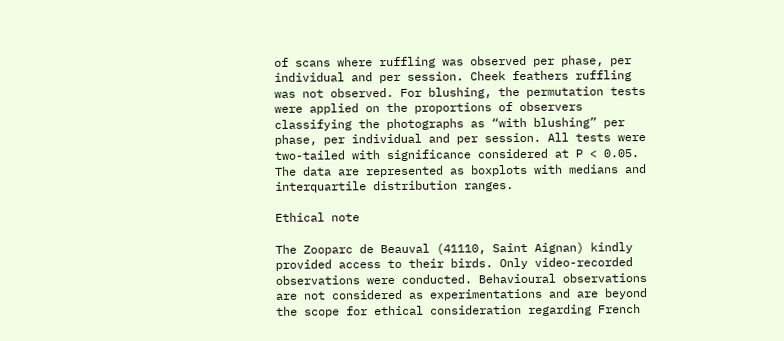of scans where ruffling was observed per phase, per individual and per session. Cheek feathers ruffling was not observed. For blushing, the permutation tests were applied on the proportions of observers classifying the photographs as “with blushing” per phase, per individual and per session. All tests were two-tailed with significance considered at P < 0.05. The data are represented as boxplots with medians and interquartile distribution ranges.

Ethical note

The Zooparc de Beauval (41110, Saint Aignan) kindly provided access to their birds. Only video-recorded observations were conducted. Behavioural observations are not considered as experimentations and are beyond the scope for ethical consideration regarding French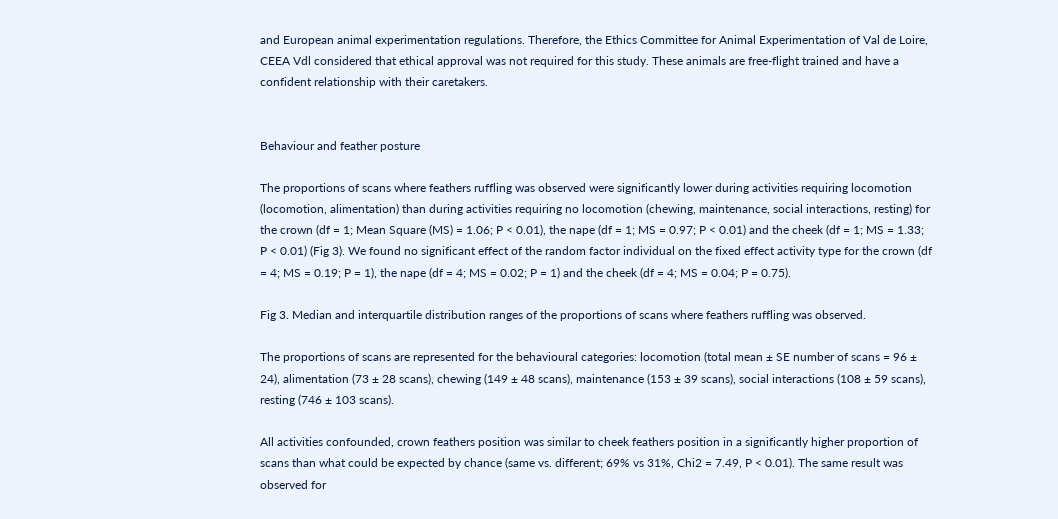and European animal experimentation regulations. Therefore, the Ethics Committee for Animal Experimentation of Val de Loire, CEEA Vdl considered that ethical approval was not required for this study. These animals are free-flight trained and have a confident relationship with their caretakers.


Behaviour and feather posture

The proportions of scans where feathers ruffling was observed were significantly lower during activities requiring locomotion (locomotion, alimentation) than during activities requiring no locomotion (chewing, maintenance, social interactions, resting) for the crown (df = 1; Mean Square (MS) = 1.06; P < 0.01), the nape (df = 1; MS = 0.97; P < 0.01) and the cheek (df = 1; MS = 1.33; P < 0.01) (Fig 3). We found no significant effect of the random factor individual on the fixed effect activity type for the crown (df = 4; MS = 0.19; P = 1), the nape (df = 4; MS = 0.02; P = 1) and the cheek (df = 4; MS = 0.04; P = 0.75).

Fig 3. Median and interquartile distribution ranges of the proportions of scans where feathers ruffling was observed.

The proportions of scans are represented for the behavioural categories: locomotion (total mean ± SE number of scans = 96 ± 24), alimentation (73 ± 28 scans), chewing (149 ± 48 scans), maintenance (153 ± 39 scans), social interactions (108 ± 59 scans), resting (746 ± 103 scans).

All activities confounded, crown feathers position was similar to cheek feathers position in a significantly higher proportion of scans than what could be expected by chance (same vs. different; 69% vs 31%, Chi2 = 7.49, P < 0.01). The same result was observed for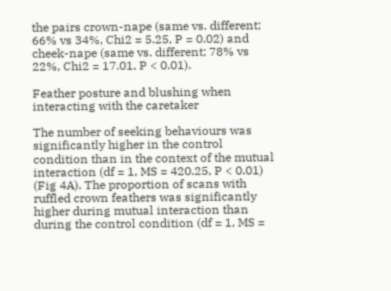the pairs crown-nape (same vs. different; 66% vs 34%, Chi2 = 5.25, P = 0.02) and cheek-nape (same vs. different; 78% vs 22%, Chi2 = 17.01, P < 0.01).

Feather posture and blushing when interacting with the caretaker

The number of seeking behaviours was significantly higher in the control condition than in the context of the mutual interaction (df = 1, MS = 420.25, P < 0.01) (Fig 4A). The proportion of scans with ruffled crown feathers was significantly higher during mutual interaction than during the control condition (df = 1, MS =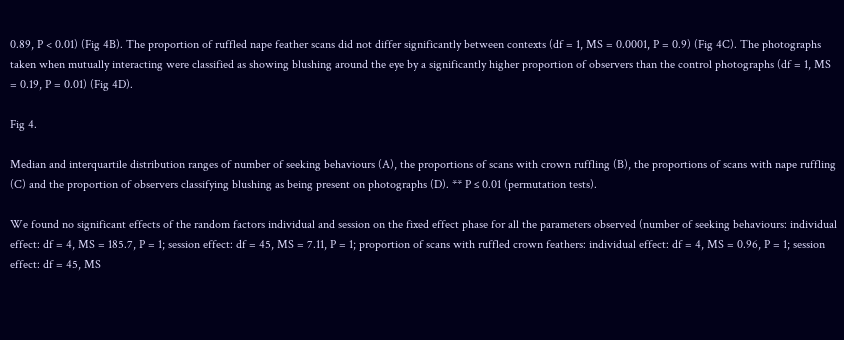0.89, P < 0.01) (Fig 4B). The proportion of ruffled nape feather scans did not differ significantly between contexts (df = 1, MS = 0.0001, P = 0.9) (Fig 4C). The photographs taken when mutually interacting were classified as showing blushing around the eye by a significantly higher proportion of observers than the control photographs (df = 1, MS = 0.19, P = 0.01) (Fig 4D).

Fig 4.

Median and interquartile distribution ranges of number of seeking behaviours (A), the proportions of scans with crown ruffling (B), the proportions of scans with nape ruffling (C) and the proportion of observers classifying blushing as being present on photographs (D). ** P ≤ 0.01 (permutation tests).

We found no significant effects of the random factors individual and session on the fixed effect phase for all the parameters observed (number of seeking behaviours: individual effect: df = 4, MS = 185.7, P = 1; session effect: df = 45, MS = 7.11, P = 1; proportion of scans with ruffled crown feathers: individual effect: df = 4, MS = 0.96, P = 1; session effect: df = 45, MS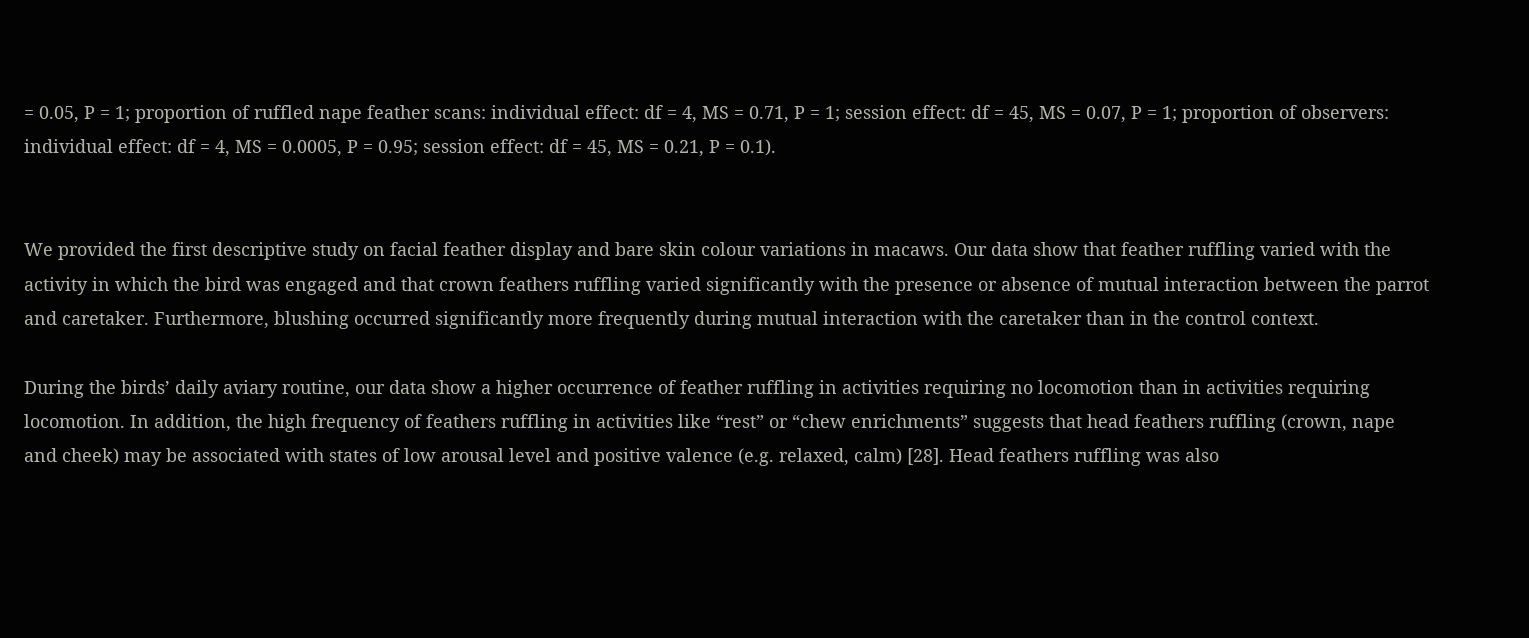= 0.05, P = 1; proportion of ruffled nape feather scans: individual effect: df = 4, MS = 0.71, P = 1; session effect: df = 45, MS = 0.07, P = 1; proportion of observers: individual effect: df = 4, MS = 0.0005, P = 0.95; session effect: df = 45, MS = 0.21, P = 0.1).


We provided the first descriptive study on facial feather display and bare skin colour variations in macaws. Our data show that feather ruffling varied with the activity in which the bird was engaged and that crown feathers ruffling varied significantly with the presence or absence of mutual interaction between the parrot and caretaker. Furthermore, blushing occurred significantly more frequently during mutual interaction with the caretaker than in the control context.

During the birds’ daily aviary routine, our data show a higher occurrence of feather ruffling in activities requiring no locomotion than in activities requiring locomotion. In addition, the high frequency of feathers ruffling in activities like “rest” or “chew enrichments” suggests that head feathers ruffling (crown, nape and cheek) may be associated with states of low arousal level and positive valence (e.g. relaxed, calm) [28]. Head feathers ruffling was also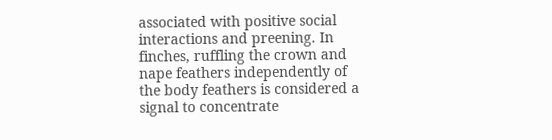associated with positive social interactions and preening. In finches, ruffling the crown and nape feathers independently of the body feathers is considered a signal to concentrate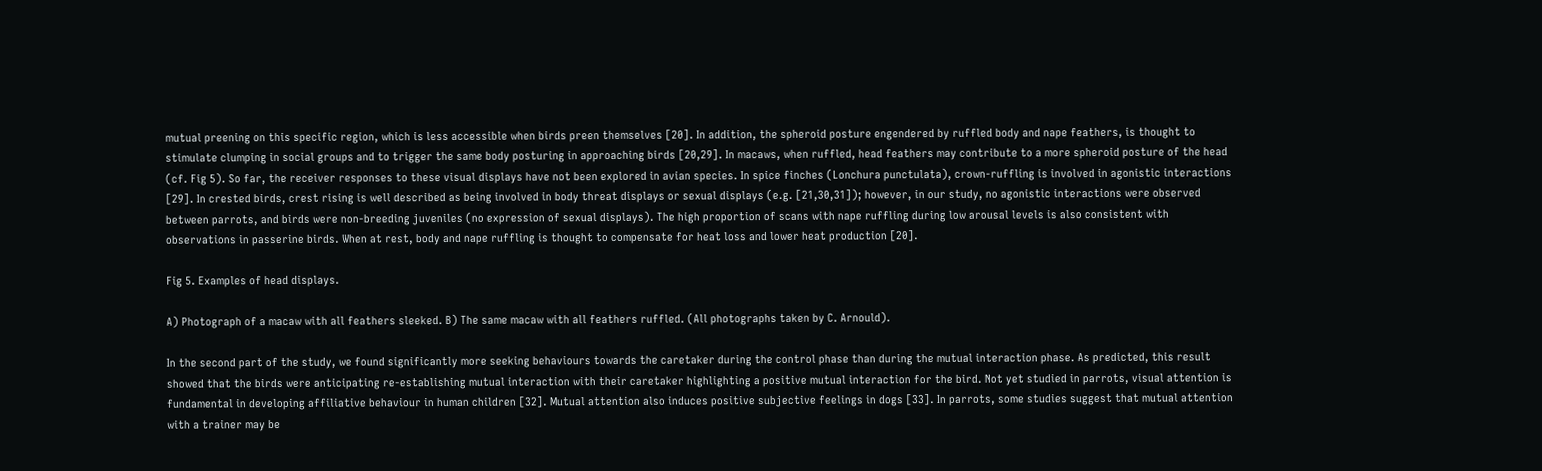mutual preening on this specific region, which is less accessible when birds preen themselves [20]. In addition, the spheroid posture engendered by ruffled body and nape feathers, is thought to stimulate clumping in social groups and to trigger the same body posturing in approaching birds [20,29]. In macaws, when ruffled, head feathers may contribute to a more spheroid posture of the head (cf. Fig 5). So far, the receiver responses to these visual displays have not been explored in avian species. In spice finches (Lonchura punctulata), crown-ruffling is involved in agonistic interactions [29]. In crested birds, crest rising is well described as being involved in body threat displays or sexual displays (e.g. [21,30,31]); however, in our study, no agonistic interactions were observed between parrots, and birds were non-breeding juveniles (no expression of sexual displays). The high proportion of scans with nape ruffling during low arousal levels is also consistent with observations in passerine birds. When at rest, body and nape ruffling is thought to compensate for heat loss and lower heat production [20].

Fig 5. Examples of head displays.

A) Photograph of a macaw with all feathers sleeked. B) The same macaw with all feathers ruffled. (All photographs taken by C. Arnould).

In the second part of the study, we found significantly more seeking behaviours towards the caretaker during the control phase than during the mutual interaction phase. As predicted, this result showed that the birds were anticipating re-establishing mutual interaction with their caretaker highlighting a positive mutual interaction for the bird. Not yet studied in parrots, visual attention is fundamental in developing affiliative behaviour in human children [32]. Mutual attention also induces positive subjective feelings in dogs [33]. In parrots, some studies suggest that mutual attention with a trainer may be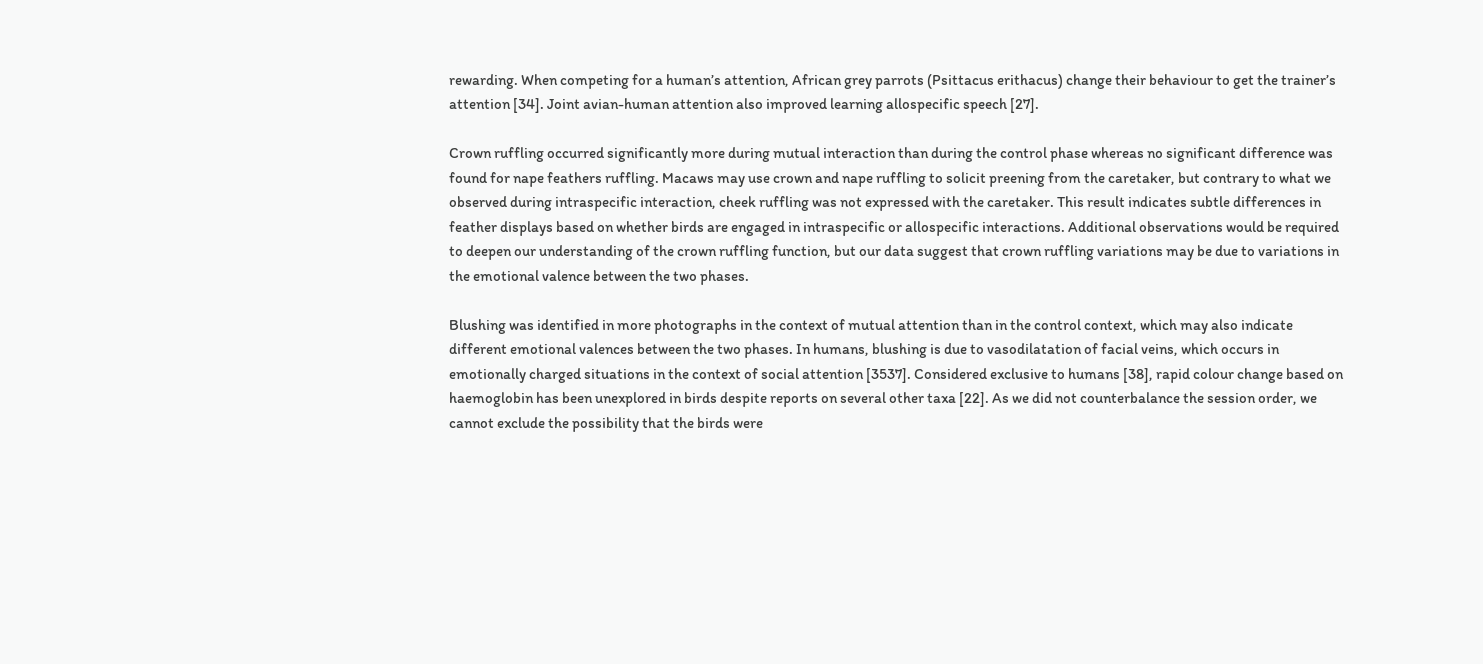rewarding. When competing for a human’s attention, African grey parrots (Psittacus erithacus) change their behaviour to get the trainer’s attention [34]. Joint avian-human attention also improved learning allospecific speech [27].

Crown ruffling occurred significantly more during mutual interaction than during the control phase whereas no significant difference was found for nape feathers ruffling. Macaws may use crown and nape ruffling to solicit preening from the caretaker, but contrary to what we observed during intraspecific interaction, cheek ruffling was not expressed with the caretaker. This result indicates subtle differences in feather displays based on whether birds are engaged in intraspecific or allospecific interactions. Additional observations would be required to deepen our understanding of the crown ruffling function, but our data suggest that crown ruffling variations may be due to variations in the emotional valence between the two phases.

Blushing was identified in more photographs in the context of mutual attention than in the control context, which may also indicate different emotional valences between the two phases. In humans, blushing is due to vasodilatation of facial veins, which occurs in emotionally charged situations in the context of social attention [3537]. Considered exclusive to humans [38], rapid colour change based on haemoglobin has been unexplored in birds despite reports on several other taxa [22]. As we did not counterbalance the session order, we cannot exclude the possibility that the birds were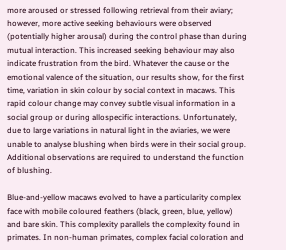more aroused or stressed following retrieval from their aviary; however, more active seeking behaviours were observed (potentially higher arousal) during the control phase than during mutual interaction. This increased seeking behaviour may also indicate frustration from the bird. Whatever the cause or the emotional valence of the situation, our results show, for the first time, variation in skin colour by social context in macaws. This rapid colour change may convey subtle visual information in a social group or during allospecific interactions. Unfortunately, due to large variations in natural light in the aviaries, we were unable to analyse blushing when birds were in their social group. Additional observations are required to understand the function of blushing.

Blue-and-yellow macaws evolved to have a particularity complex face with mobile coloured feathers (black, green, blue, yellow) and bare skin. This complexity parallels the complexity found in primates. In non-human primates, complex facial coloration and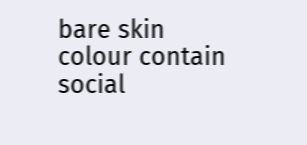bare skin colour contain social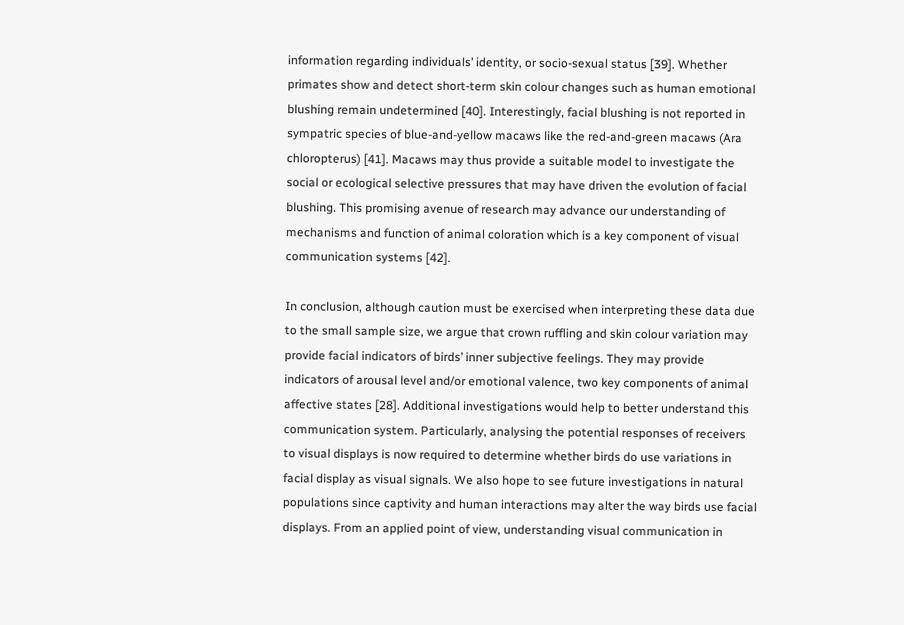information regarding individuals’ identity, or socio-sexual status [39]. Whether primates show and detect short-term skin colour changes such as human emotional blushing remain undetermined [40]. Interestingly, facial blushing is not reported in sympatric species of blue-and-yellow macaws like the red-and-green macaws (Ara chloropterus) [41]. Macaws may thus provide a suitable model to investigate the social or ecological selective pressures that may have driven the evolution of facial blushing. This promising avenue of research may advance our understanding of mechanisms and function of animal coloration which is a key component of visual communication systems [42].

In conclusion, although caution must be exercised when interpreting these data due to the small sample size, we argue that crown ruffling and skin colour variation may provide facial indicators of birds’ inner subjective feelings. They may provide indicators of arousal level and/or emotional valence, two key components of animal affective states [28]. Additional investigations would help to better understand this communication system. Particularly, analysing the potential responses of receivers to visual displays is now required to determine whether birds do use variations in facial display as visual signals. We also hope to see future investigations in natural populations since captivity and human interactions may alter the way birds use facial displays. From an applied point of view, understanding visual communication in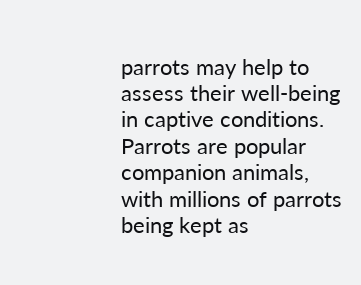parrots may help to assess their well-being in captive conditions. Parrots are popular companion animals, with millions of parrots being kept as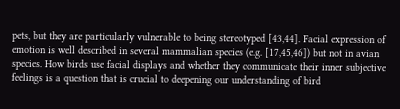pets, but they are particularly vulnerable to being stereotyped [43,44]. Facial expression of emotion is well described in several mammalian species (e.g. [17,45,46]) but not in avian species. How birds use facial displays and whether they communicate their inner subjective feelings is a question that is crucial to deepening our understanding of bird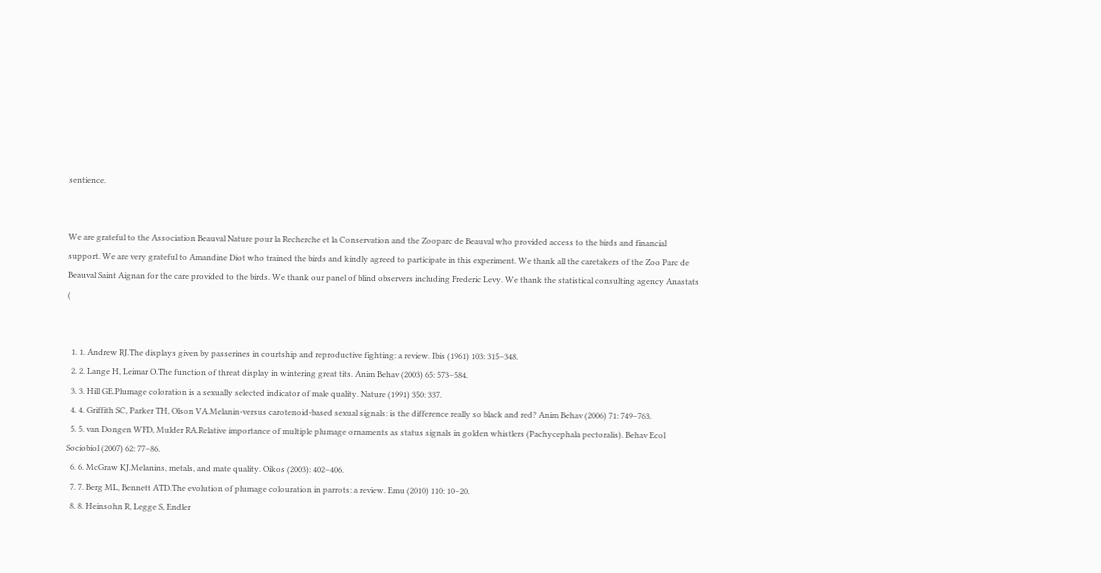sentience.


We are grateful to the Association Beauval Nature pour la Recherche et la Conservation and the Zooparc de Beauval who provided access to the birds and financial support. We are very grateful to Amandine Diot who trained the birds and kindly agreed to participate in this experiment. We thank all the caretakers of the Zoo Parc de Beauval Saint Aignan for the care provided to the birds. We thank our panel of blind observers including Frederic Levy. We thank the statistical consulting agency Anastats (


  1. 1. Andrew RJ.The displays given by passerines in courtship and reproductive fighting: a review. Ibis (1961) 103: 315–348.
  2. 2. Lange H, Leimar O.The function of threat display in wintering great tits. Anim Behav (2003) 65: 573–584.
  3. 3. Hill GE.Plumage coloration is a sexually selected indicator of male quality. Nature (1991) 350: 337.
  4. 4. Griffith SC, Parker TH, Olson VA.Melanin-versus carotenoid-based sexual signals: is the difference really so black and red? Anim Behav (2006) 71: 749–763.
  5. 5. van Dongen WFD, Mulder RA.Relative importance of multiple plumage ornaments as status signals in golden whistlers (Pachycephala pectoralis). Behav Ecol Sociobiol (2007) 62: 77–86.
  6. 6. McGraw KJ.Melanins, metals, and mate quality. Oikos (2003): 402–406.
  7. 7. Berg ML, Bennett ATD.The evolution of plumage colouration in parrots: a review. Emu (2010) 110: 10–20.
  8. 8. Heinsohn R, Legge S, Endler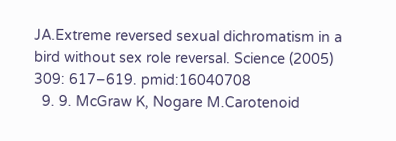JA.Extreme reversed sexual dichromatism in a bird without sex role reversal. Science (2005) 309: 617–619. pmid:16040708
  9. 9. McGraw K, Nogare M.Carotenoid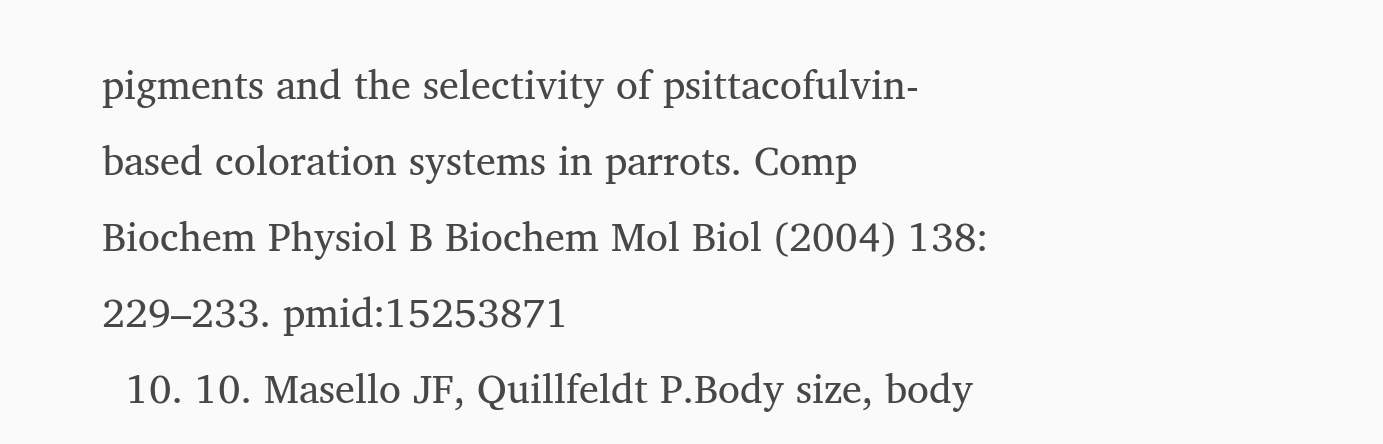pigments and the selectivity of psittacofulvin-based coloration systems in parrots. Comp Biochem Physiol B Biochem Mol Biol (2004) 138: 229–233. pmid:15253871
  10. 10. Masello JF, Quillfeldt P.Body size, body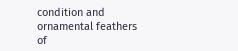condition and ornamental feathers of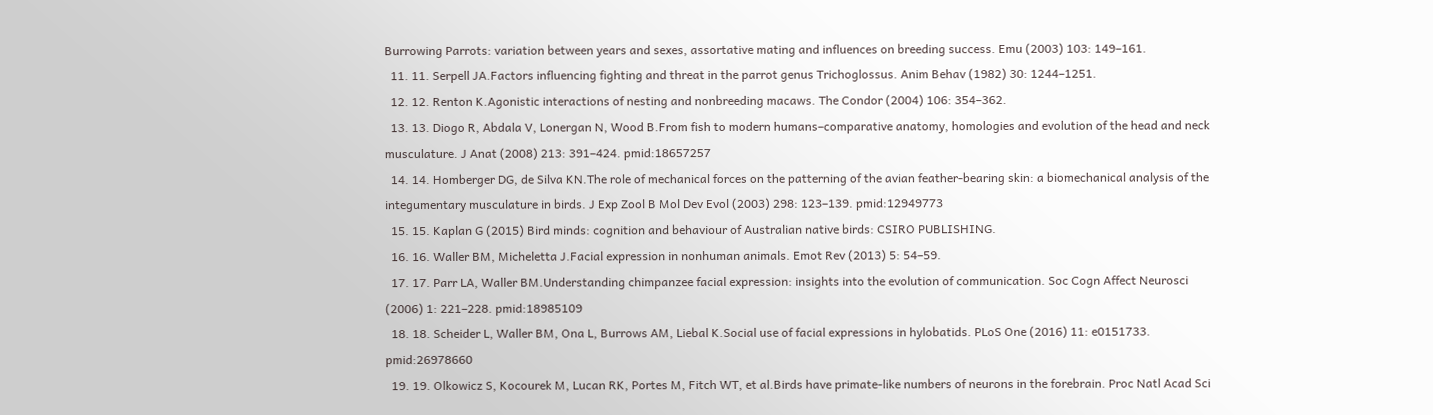Burrowing Parrots: variation between years and sexes, assortative mating and influences on breeding success. Emu (2003) 103: 149–161.
  11. 11. Serpell JA.Factors influencing fighting and threat in the parrot genus Trichoglossus. Anim Behav (1982) 30: 1244–1251.
  12. 12. Renton K.Agonistic interactions of nesting and nonbreeding macaws. The Condor (2004) 106: 354–362.
  13. 13. Diogo R, Abdala V, Lonergan N, Wood B.From fish to modern humans–comparative anatomy, homologies and evolution of the head and neck musculature. J Anat (2008) 213: 391–424. pmid:18657257
  14. 14. Homberger DG, de Silva KN.The role of mechanical forces on the patterning of the avian feather-bearing skin: a biomechanical analysis of the integumentary musculature in birds. J Exp Zool B Mol Dev Evol (2003) 298: 123–139. pmid:12949773
  15. 15. Kaplan G (2015) Bird minds: cognition and behaviour of Australian native birds: CSIRO PUBLISHING.
  16. 16. Waller BM, Micheletta J.Facial expression in nonhuman animals. Emot Rev (2013) 5: 54–59.
  17. 17. Parr LA, Waller BM.Understanding chimpanzee facial expression: insights into the evolution of communication. Soc Cogn Affect Neurosci (2006) 1: 221–228. pmid:18985109
  18. 18. Scheider L, Waller BM, Ona L, Burrows AM, Liebal K.Social use of facial expressions in hylobatids. PLoS One (2016) 11: e0151733. pmid:26978660
  19. 19. Olkowicz S, Kocourek M, Lucan RK, Portes M, Fitch WT, et al.Birds have primate-like numbers of neurons in the forebrain. Proc Natl Acad Sci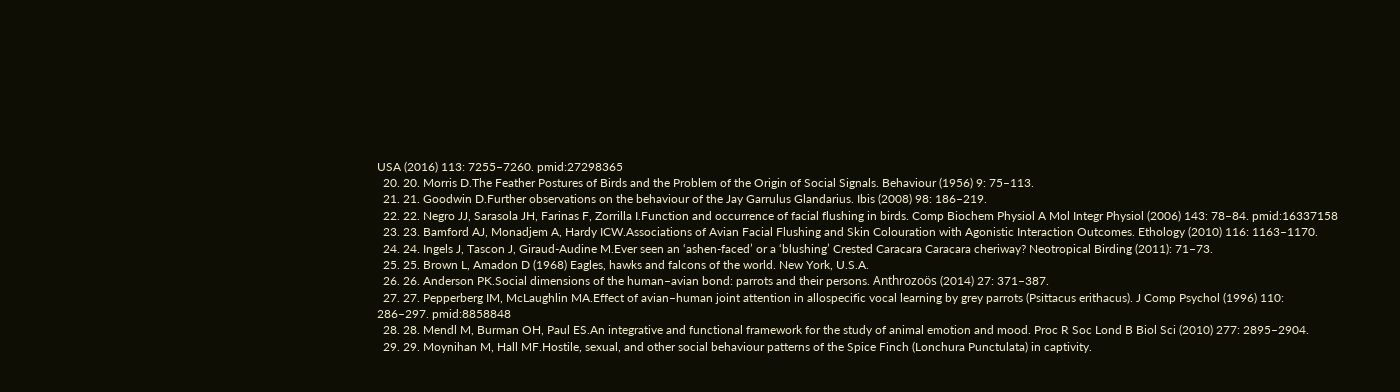USA (2016) 113: 7255–7260. pmid:27298365
  20. 20. Morris D.The Feather Postures of Birds and the Problem of the Origin of Social Signals. Behaviour (1956) 9: 75–113.
  21. 21. Goodwin D.Further observations on the behaviour of the Jay Garrulus Glandarius. Ibis (2008) 98: 186–219.
  22. 22. Negro JJ, Sarasola JH, Farinas F, Zorrilla I.Function and occurrence of facial flushing in birds. Comp Biochem Physiol A Mol Integr Physiol (2006) 143: 78–84. pmid:16337158
  23. 23. Bamford AJ, Monadjem A, Hardy ICW.Associations of Avian Facial Flushing and Skin Colouration with Agonistic Interaction Outcomes. Ethology (2010) 116: 1163–1170.
  24. 24. Ingels J, Tascon J, Giraud-Audine M.Ever seen an ‘ashen-faced’ or a ‘blushing’ Crested Caracara Caracara cheriway? Neotropical Birding (2011): 71–73.
  25. 25. Brown L, Amadon D (1968) Eagles, hawks and falcons of the world. New York, U.S.A.
  26. 26. Anderson PK.Social dimensions of the human–avian bond: parrots and their persons. Anthrozoös (2014) 27: 371–387.
  27. 27. Pepperberg IM, McLaughlin MA.Effect of avian–human joint attention in allospecific vocal learning by grey parrots (Psittacus erithacus). J Comp Psychol (1996) 110: 286–297. pmid:8858848
  28. 28. Mendl M, Burman OH, Paul ES.An integrative and functional framework for the study of animal emotion and mood. Proc R Soc Lond B Biol Sci (2010) 277: 2895–2904.
  29. 29. Moynihan M, Hall MF.Hostile, sexual, and other social behaviour patterns of the Spice Finch (Lonchura Punctulata) in captivity.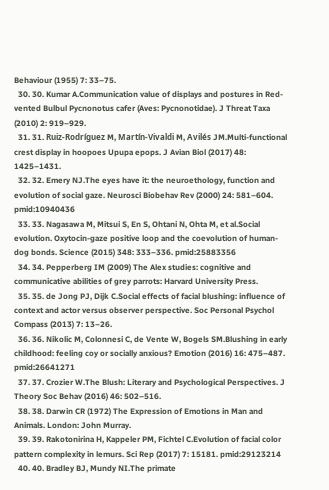Behaviour (1955) 7: 33–75.
  30. 30. Kumar A.Communication value of displays and postures in Red-vented Bulbul Pycnonotus cafer (Aves: Pycnonotidae). J Threat Taxa (2010) 2: 919–929.
  31. 31. Ruiz-Rodríguez M, Martín-Vivaldi M, Avilés JM.Multi-functional crest display in hoopoes Upupa epops. J Avian Biol (2017) 48: 1425–1431.
  32. 32. Emery NJ.The eyes have it: the neuroethology, function and evolution of social gaze. Neurosci Biobehav Rev (2000) 24: 581–604. pmid:10940436
  33. 33. Nagasawa M, Mitsui S, En S, Ohtani N, Ohta M, et al.Social evolution. Oxytocin-gaze positive loop and the coevolution of human-dog bonds. Science (2015) 348: 333–336. pmid:25883356
  34. 34. Pepperberg IM (2009) The Alex studies: cognitive and communicative abilities of grey parrots: Harvard University Press.
  35. 35. de Jong PJ, Dijk C.Social effects of facial blushing: influence of context and actor versus observer perspective. Soc Personal Psychol Compass (2013) 7: 13–26.
  36. 36. Nikolic M, Colonnesi C, de Vente W, Bogels SM.Blushing in early childhood: feeling coy or socially anxious? Emotion (2016) 16: 475–487. pmid:26641271
  37. 37. Crozier W.The Blush: Literary and Psychological Perspectives. J Theory Soc Behav (2016) 46: 502–516.
  38. 38. Darwin CR (1972) The Expression of Emotions in Man and Animals. London: John Murray.
  39. 39. Rakotonirina H, Kappeler PM, Fichtel C.Evolution of facial color pattern complexity in lemurs. Sci Rep (2017) 7: 15181. pmid:29123214
  40. 40. Bradley BJ, Mundy NI.The primate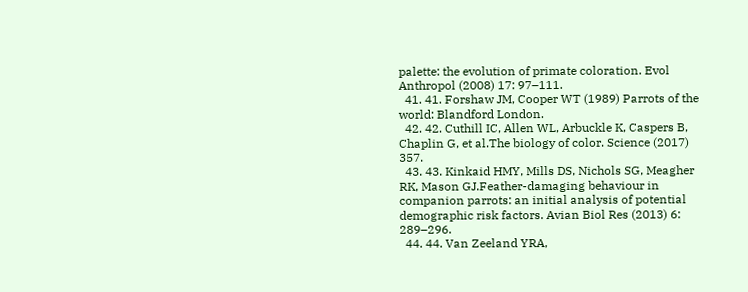palette: the evolution of primate coloration. Evol Anthropol (2008) 17: 97–111.
  41. 41. Forshaw JM, Cooper WT (1989) Parrots of the world: Blandford London.
  42. 42. Cuthill IC, Allen WL, Arbuckle K, Caspers B, Chaplin G, et al.The biology of color. Science (2017) 357.
  43. 43. Kinkaid HMY, Mills DS, Nichols SG, Meagher RK, Mason GJ.Feather-damaging behaviour in companion parrots: an initial analysis of potential demographic risk factors. Avian Biol Res (2013) 6: 289–296.
  44. 44. Van Zeeland YRA,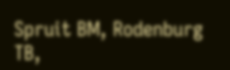Spruit BM, Rodenburg TB,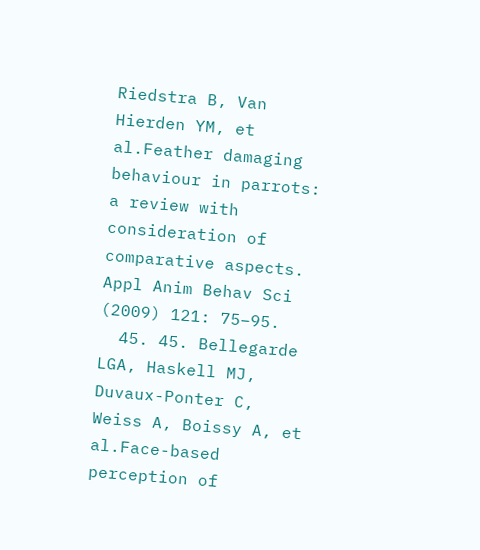Riedstra B, Van Hierden YM, et al.Feather damaging behaviour in parrots: a review with consideration of comparative aspects. Appl Anim Behav Sci (2009) 121: 75–95.
  45. 45. Bellegarde LGA, Haskell MJ, Duvaux-Ponter C, Weiss A, Boissy A, et al.Face-based perception of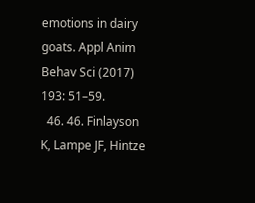emotions in dairy goats. Appl Anim Behav Sci (2017) 193: 51–59.
  46. 46. Finlayson K, Lampe JF, Hintze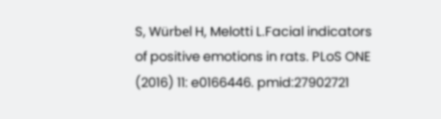S, Würbel H, Melotti L.Facial indicators of positive emotions in rats. PLoS ONE (2016) 11: e0166446. pmid:27902721